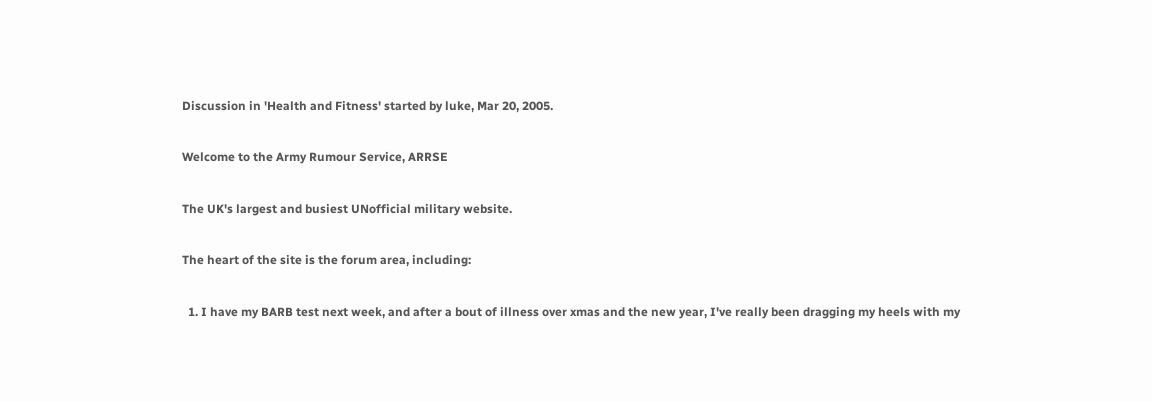Discussion in 'Health and Fitness' started by luke, Mar 20, 2005.

Welcome to the Army Rumour Service, ARRSE

The UK's largest and busiest UNofficial military website.

The heart of the site is the forum area, including:

  1. I have my BARB test next week, and after a bout of illness over xmas and the new year, I've really been dragging my heels with my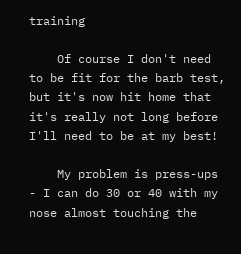training

    Of course I don't need to be fit for the barb test, but it's now hit home that it's really not long before I'll need to be at my best!

    My problem is press-ups - I can do 30 or 40 with my nose almost touching the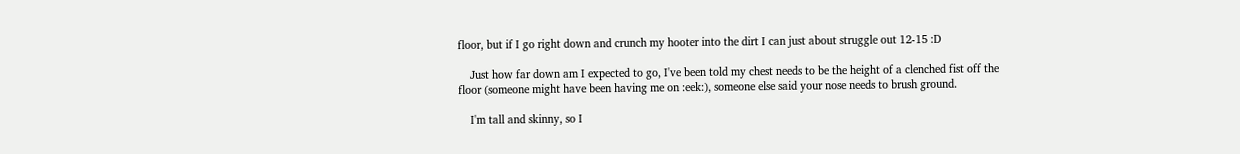floor, but if I go right down and crunch my hooter into the dirt I can just about struggle out 12-15 :D

    Just how far down am I expected to go, I've been told my chest needs to be the height of a clenched fist off the floor (someone might have been having me on :eek:), someone else said your nose needs to brush ground.

    I'm tall and skinny, so I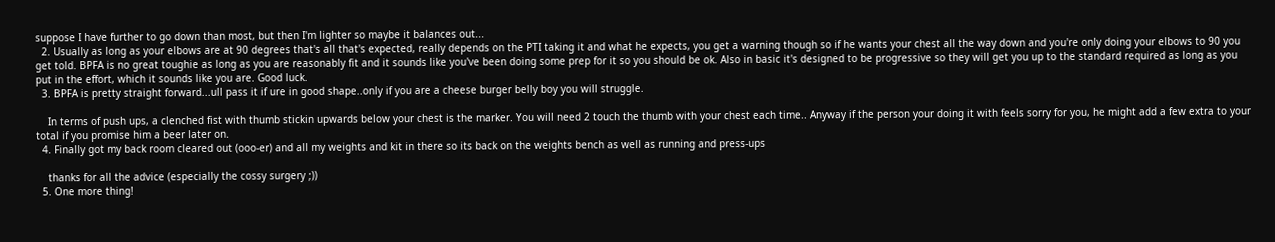suppose I have further to go down than most, but then I'm lighter so maybe it balances out...
  2. Usually as long as your elbows are at 90 degrees that's all that's expected, really depends on the PTI taking it and what he expects, you get a warning though so if he wants your chest all the way down and you're only doing your elbows to 90 you get told. BPFA is no great toughie as long as you are reasonably fit and it sounds like you've been doing some prep for it so you should be ok. Also in basic it's designed to be progressive so they will get you up to the standard required as long as you put in the effort, which it sounds like you are. Good luck.
  3. BPFA is pretty straight forward...ull pass it if ure in good shape..only if you are a cheese burger belly boy you will struggle.

    In terms of push ups, a clenched fist with thumb stickin upwards below your chest is the marker. You will need 2 touch the thumb with your chest each time.. Anyway if the person your doing it with feels sorry for you, he might add a few extra to your total if you promise him a beer later on.
  4. Finally got my back room cleared out (ooo-er) and all my weights and kit in there so its back on the weights bench as well as running and press-ups

    thanks for all the advice (especially the cossy surgery ;))
  5. One more thing!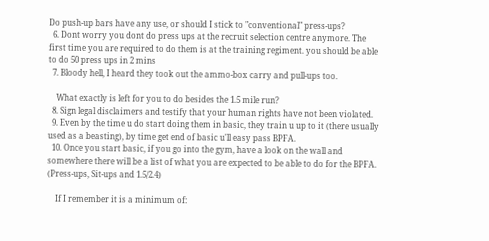Do push-up bars have any use, or should I stick to "conventional" press-ups?
  6. Dont worry you dont do press ups at the recruit selection centre anymore. The first time you are required to do them is at the training regiment. you should be able to do 50 press ups in 2 mins
  7. Bloody hell, I heard they took out the ammo-box carry and pull-ups too.

    What exactly is left for you to do besides the 1.5 mile run?
  8. Sign legal disclaimers and testify that your human rights have not been violated.
  9. Even by the time u do start doing them in basic, they train u up to it (there usually used as a beasting), by time get end of basic u'll easy pass BPFA.
  10. Once you start basic, if you go into the gym, have a look on the wall and somewhere there will be a list of what you are expected to be able to do for the BPFA. (Press-ups, Sit-ups and 1.5/2.4)

    If I remember it is a minimum of: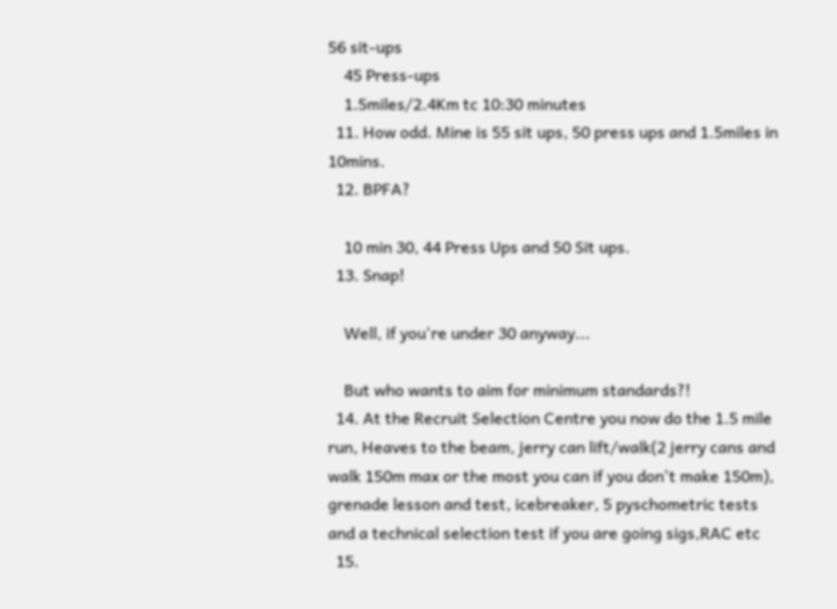56 sit-ups
    45 Press-ups
    1.5miles/2.4Km tc 10:30 minutes
  11. How odd. Mine is 55 sit ups, 50 press ups and 1.5miles in 10mins.
  12. BPFA?

    10 min 30, 44 Press Ups and 50 Sit ups.
  13. Snap!

    Well, if you're under 30 anyway...

    But who wants to aim for minimum standards?!
  14. At the Recruit Selection Centre you now do the 1.5 mile run, Heaves to the beam, jerry can lift/walk(2 jerry cans and walk 150m max or the most you can if you don't make 150m), grenade lesson and test, icebreaker, 5 pyschometric tests and a technical selection test if you are going sigs,RAC etc
  15.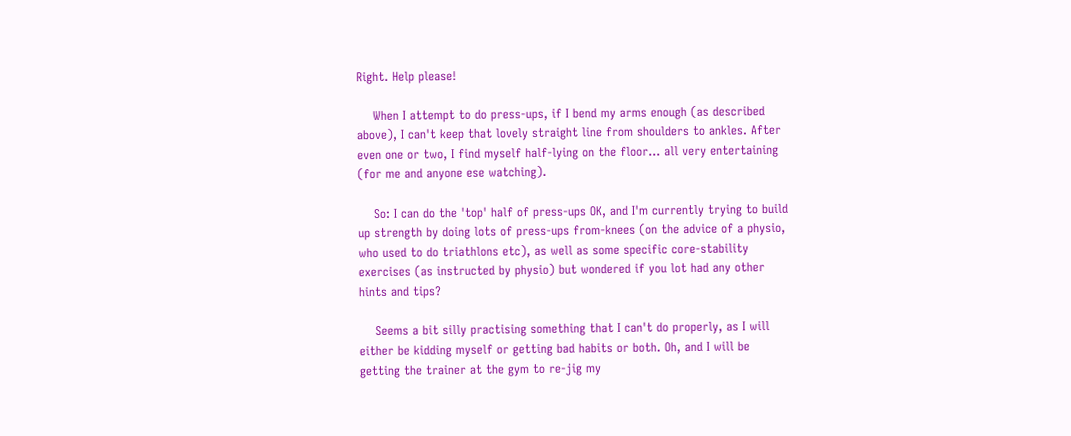Right. Help please!

    When I attempt to do press-ups, if I bend my arms enough (as described above), I can't keep that lovely straight line from shoulders to ankles. After even one or two, I find myself half-lying on the floor... all very entertaining (for me and anyone ese watching).

    So: I can do the 'top' half of press-ups OK, and I'm currently trying to build up strength by doing lots of press-ups from-knees (on the advice of a physio, who used to do triathlons etc), as well as some specific core-stability exercises (as instructed by physio) but wondered if you lot had any other hints and tips?

    Seems a bit silly practising something that I can't do properly, as I will either be kidding myself or getting bad habits or both. Oh, and I will be getting the trainer at the gym to re-jig my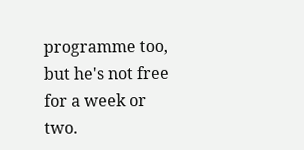programme too, but he's not free for a week or two.